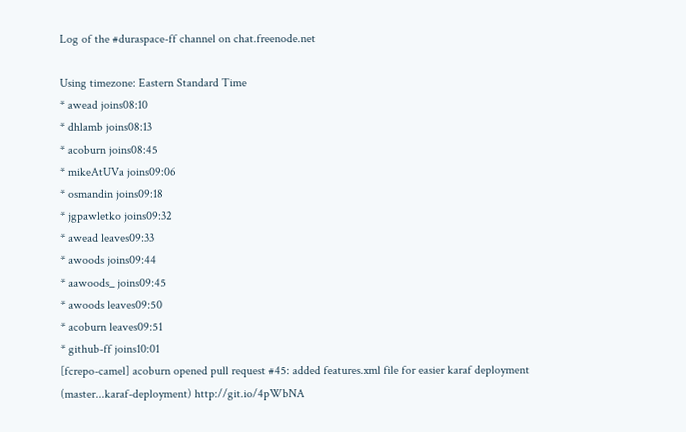Log of the #duraspace-ff channel on chat.freenode.net

Using timezone: Eastern Standard Time
* awead joins08:10
* dhlamb joins08:13
* acoburn joins08:45
* mikeAtUVa joins09:06
* osmandin joins09:18
* jgpawletko joins09:32
* awead leaves09:33
* awoods joins09:44
* aawoods_ joins09:45
* awoods leaves09:50
* acoburn leaves09:51
* github-ff joins10:01
[fcrepo-camel] acoburn opened pull request #45: added features.xml file for easier karaf deployment (master...karaf-deployment) http://git.io/4pWbNA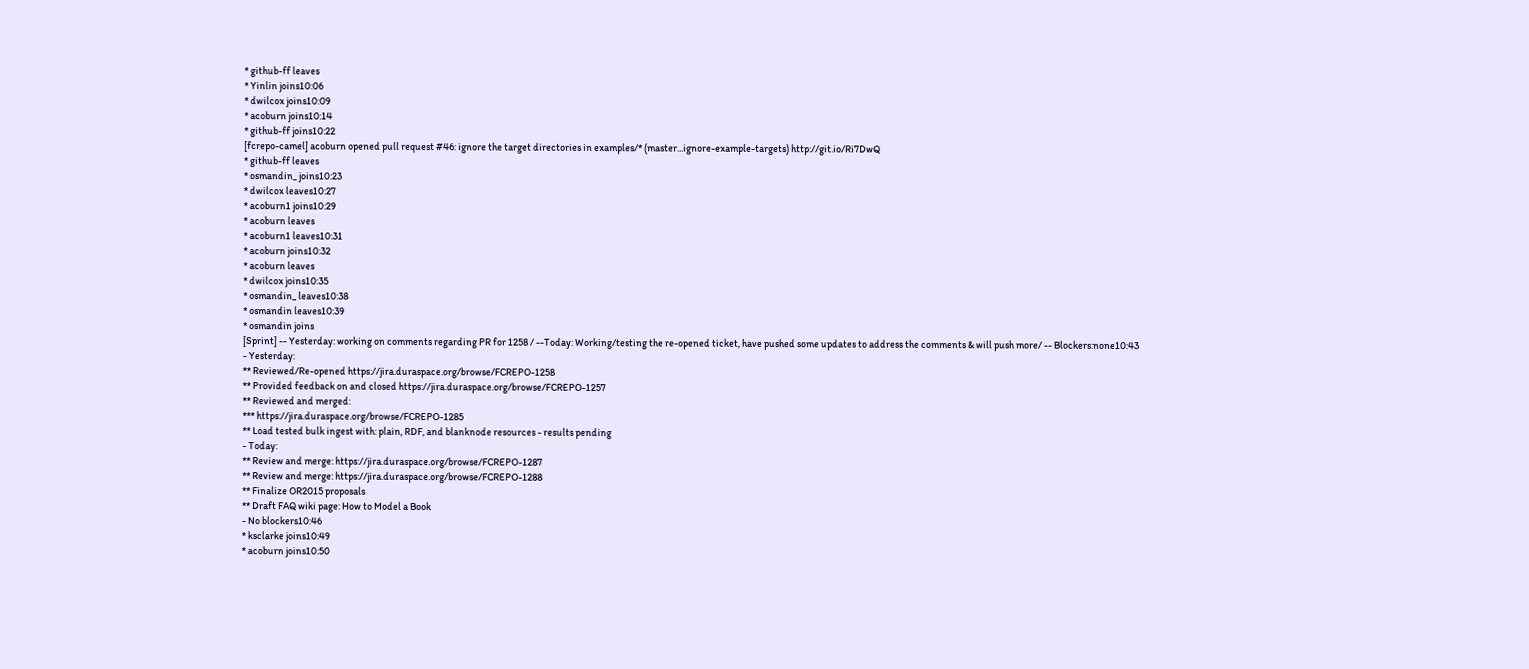* github-ff leaves
* Yinlin joins10:06
* dwilcox joins10:09
* acoburn joins10:14
* github-ff joins10:22
[fcrepo-camel] acoburn opened pull request #46: ignore the target directories in examples/* (master...ignore-example-targets) http://git.io/Ri7DwQ
* github-ff leaves
* osmandin_ joins10:23
* dwilcox leaves10:27
* acoburn1 joins10:29
* acoburn leaves
* acoburn1 leaves10:31
* acoburn joins10:32
* acoburn leaves
* dwilcox joins10:35
* osmandin_ leaves10:38
* osmandin leaves10:39
* osmandin joins
[Sprint] -- Yesterday: working on comments regarding PR for 1258 / --Today: Working/testing the re-opened ticket, have pushed some updates to address the comments & will push more/ -- Blockers:none10:43
- Yesterday:
** Reviewed/Re-opened https://jira.duraspace.org/browse/FCREPO-1258
** Provided feedback on and closed https://jira.duraspace.org/browse/FCREPO-1257
** Reviewed and merged:
*** https://jira.duraspace.org/browse/FCREPO-1285
** Load tested bulk ingest with: plain, RDF, and blanknode resources - results pending
- Today:
** Review and merge: https://jira.duraspace.org/browse/FCREPO-1287
** Review and merge: https://jira.duraspace.org/browse/FCREPO-1288
** Finalize OR2015 proposals
** Draft FAQ wiki page: How to Model a Book
- No blockers10:46
* ksclarke joins10:49
* acoburn joins10:50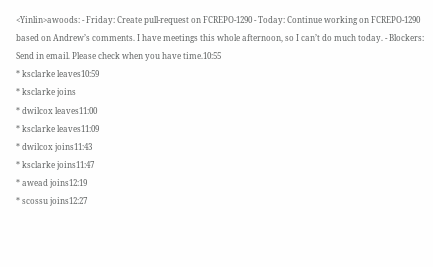<Yinlin>awoods: - Friday: Create pull-request on FCREPO-1290 - Today: Continue working on FCREPO-1290 based on Andrew’s comments. I have meetings this whole afternoon, so I can’t do much today. - Blockers: Send in email. Please check when you have time.10:55
* ksclarke leaves10:59
* ksclarke joins
* dwilcox leaves11:00
* ksclarke leaves11:09
* dwilcox joins11:43
* ksclarke joins11:47
* awead joins12:19
* scossu joins12:27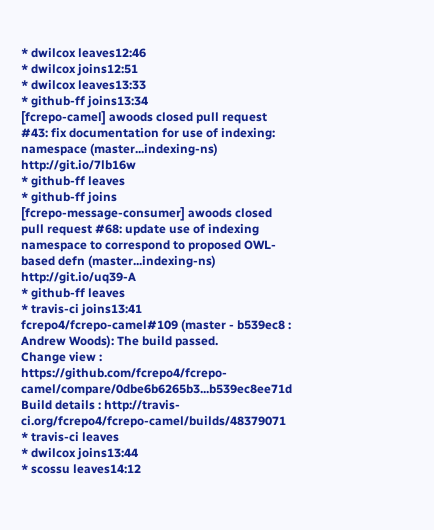* dwilcox leaves12:46
* dwilcox joins12:51
* dwilcox leaves13:33
* github-ff joins13:34
[fcrepo-camel] awoods closed pull request #43: fix documentation for use of indexing: namespace (master...indexing-ns) http://git.io/7lb16w
* github-ff leaves
* github-ff joins
[fcrepo-message-consumer] awoods closed pull request #68: update use of indexing namespace to correspond to proposed OWL-based defn (master...indexing-ns) http://git.io/uq39-A
* github-ff leaves
* travis-ci joins13:41
fcrepo4/fcrepo-camel#109 (master - b539ec8 : Andrew Woods): The build passed.
Change view : https://github.com/fcrepo4/fcrepo-camel/compare/0dbe6b6265b3...b539ec8ee71d
Build details : http://travis-ci.org/fcrepo4/fcrepo-camel/builds/48379071
* travis-ci leaves
* dwilcox joins13:44
* scossu leaves14:12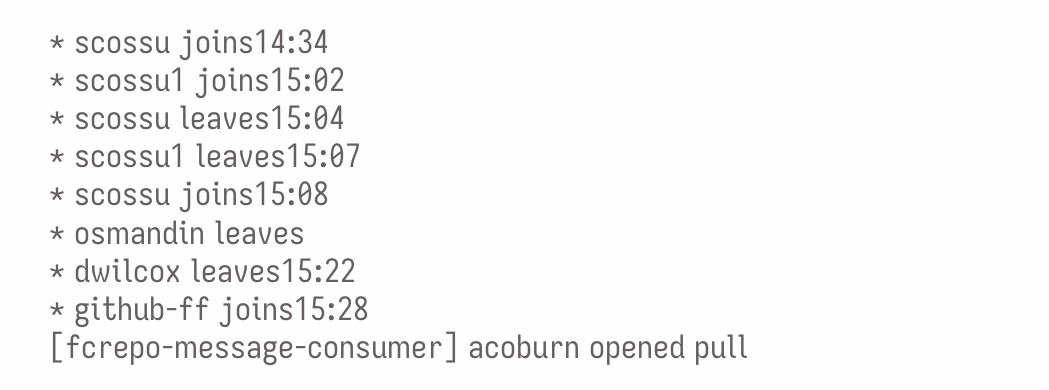* scossu joins14:34
* scossu1 joins15:02
* scossu leaves15:04
* scossu1 leaves15:07
* scossu joins15:08
* osmandin leaves
* dwilcox leaves15:22
* github-ff joins15:28
[fcrepo-message-consumer] acoburn opened pull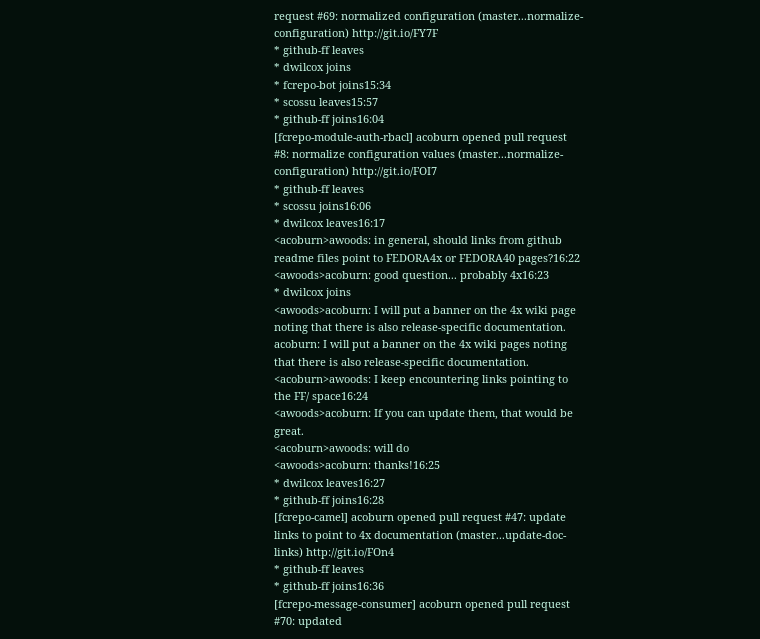request #69: normalized configuration (master...normalize-configuration) http://git.io/FY7F
* github-ff leaves
* dwilcox joins
* fcrepo-bot joins15:34
* scossu leaves15:57
* github-ff joins16:04
[fcrepo-module-auth-rbacl] acoburn opened pull request #8: normalize configuration values (master...normalize-configuration) http://git.io/FOI7
* github-ff leaves
* scossu joins16:06
* dwilcox leaves16:17
<acoburn>awoods: in general, should links from github readme files point to FEDORA4x or FEDORA40 pages?16:22
<awoods>acoburn: good question... probably 4x16:23
* dwilcox joins
<awoods>acoburn: I will put a banner on the 4x wiki page noting that there is also release-specific documentation.
acoburn: I will put a banner on the 4x wiki pages noting that there is also release-specific documentation.
<acoburn>awoods: I keep encountering links pointing to the FF/ space16:24
<awoods>acoburn: If you can update them, that would be great.
<acoburn>awoods: will do
<awoods>acoburn: thanks!16:25
* dwilcox leaves16:27
* github-ff joins16:28
[fcrepo-camel] acoburn opened pull request #47: update links to point to 4x documentation (master...update-doc-links) http://git.io/FOn4
* github-ff leaves
* github-ff joins16:36
[fcrepo-message-consumer] acoburn opened pull request #70: updated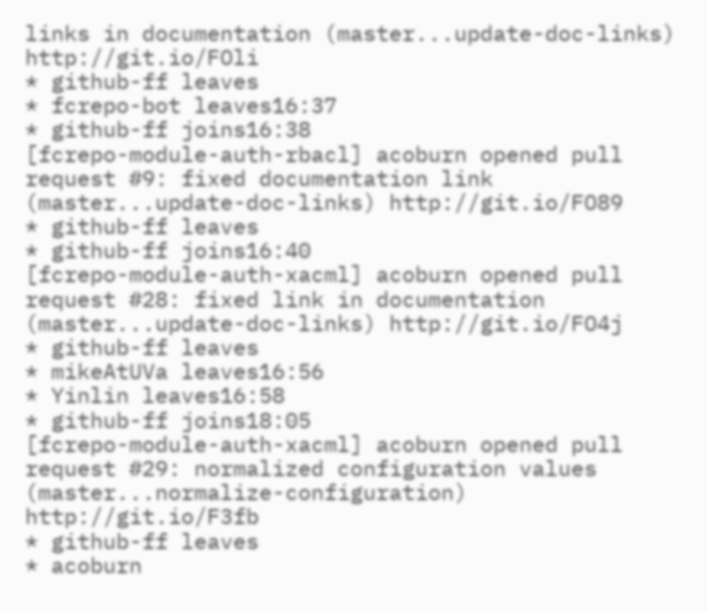links in documentation (master...update-doc-links) http://git.io/FOli
* github-ff leaves
* fcrepo-bot leaves16:37
* github-ff joins16:38
[fcrepo-module-auth-rbacl] acoburn opened pull request #9: fixed documentation link (master...update-doc-links) http://git.io/FO89
* github-ff leaves
* github-ff joins16:40
[fcrepo-module-auth-xacml] acoburn opened pull request #28: fixed link in documentation (master...update-doc-links) http://git.io/FO4j
* github-ff leaves
* mikeAtUVa leaves16:56
* Yinlin leaves16:58
* github-ff joins18:05
[fcrepo-module-auth-xacml] acoburn opened pull request #29: normalized configuration values (master...normalize-configuration) http://git.io/F3fb
* github-ff leaves
* acoburn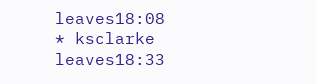leaves18:08
* ksclarke leaves18:33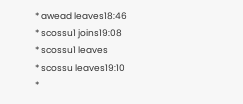* awead leaves18:46
* scossu1 joins19:08
* scossu1 leaves
* scossu leaves19:10
*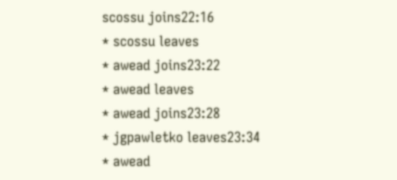scossu joins22:16
* scossu leaves
* awead joins23:22
* awead leaves
* awead joins23:28
* jgpawletko leaves23:34
* awead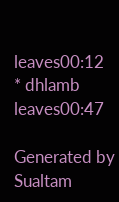leaves00:12
* dhlamb leaves00:47

Generated by Sualtam